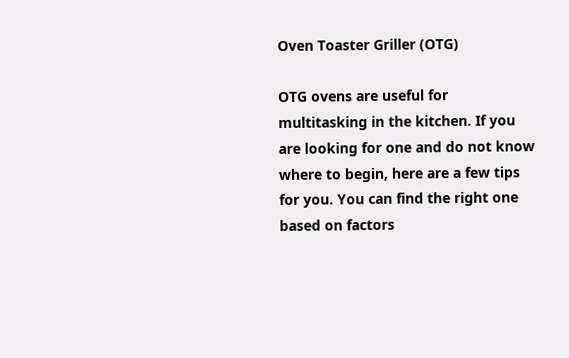Oven Toaster Griller (OTG)

OTG ovens are useful for multitasking in the kitchen. If you are looking for one and do not know where to begin, here are a few tips for you. You can find the right one based on factors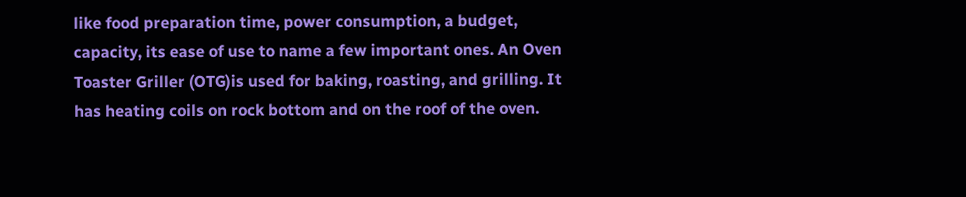like food preparation time, power consumption, a budget, capacity, its ease of use to name a few important ones. An Oven Toaster Griller (OTG)is used for baking, roasting, and grilling. It has heating coils on rock bottom and on the roof of the oven.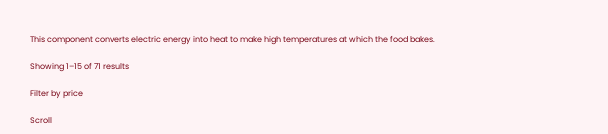This component converts electric energy into heat to make high temperatures at which the food bakes.

Showing 1–15 of 71 results

Filter by price

Scroll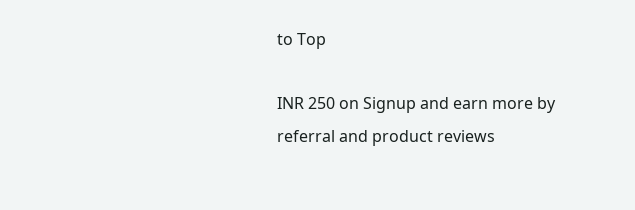to Top

INR 250 on Signup and earn more by referral and product reviews